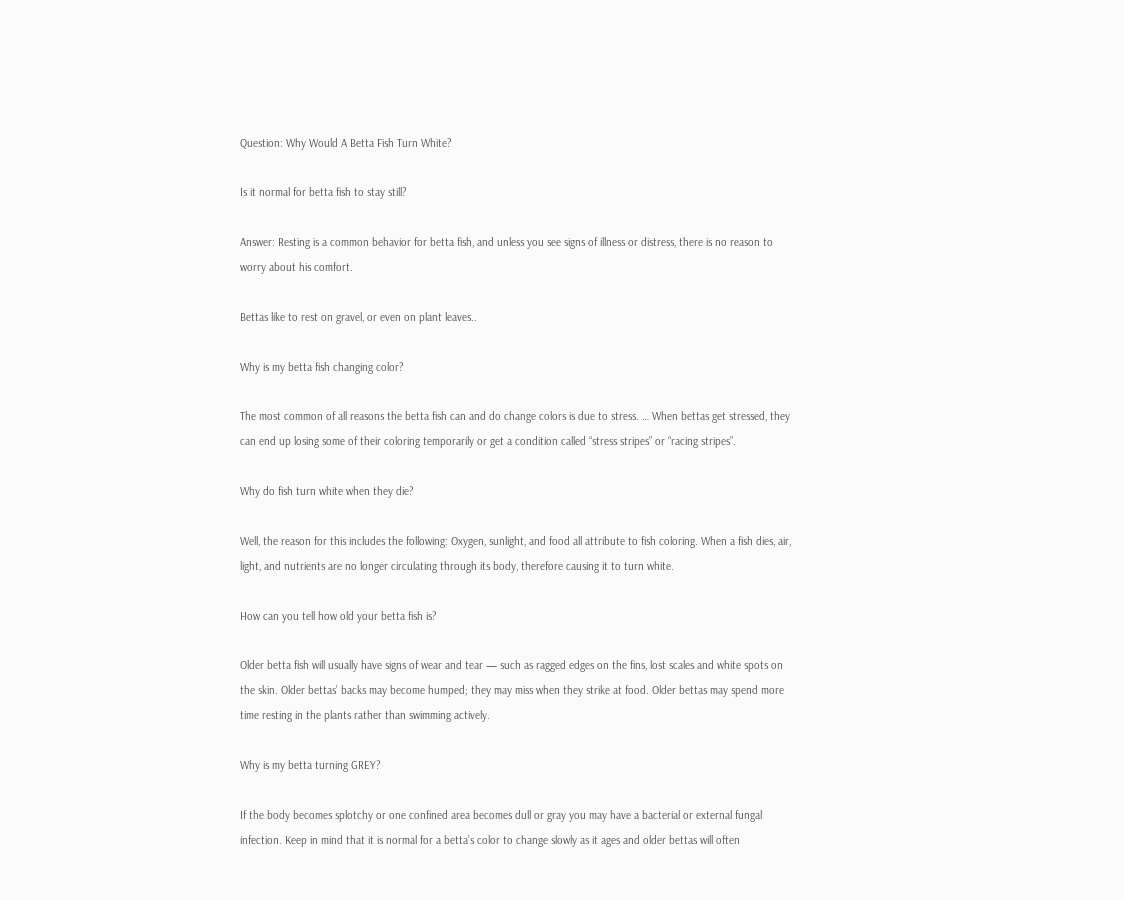Question: Why Would A Betta Fish Turn White?

Is it normal for betta fish to stay still?

Answer: Resting is a common behavior for betta fish, and unless you see signs of illness or distress, there is no reason to worry about his comfort.

Bettas like to rest on gravel, or even on plant leaves..

Why is my betta fish changing color?

The most common of all reasons the betta fish can and do change colors is due to stress. … When bettas get stressed, they can end up losing some of their coloring temporarily or get a condition called “stress stripes” or “racing stripes”.

Why do fish turn white when they die?

Well, the reason for this includes the following: Oxygen, sunlight, and food all attribute to fish coloring. When a fish dies, air, light, and nutrients are no longer circulating through its body, therefore causing it to turn white.

How can you tell how old your betta fish is?

Older betta fish will usually have signs of wear and tear — such as ragged edges on the fins, lost scales and white spots on the skin. Older bettas’ backs may become humped; they may miss when they strike at food. Older bettas may spend more time resting in the plants rather than swimming actively.

Why is my betta turning GREY?

If the body becomes splotchy or one confined area becomes dull or gray you may have a bacterial or external fungal infection. Keep in mind that it is normal for a betta’s color to change slowly as it ages and older bettas will often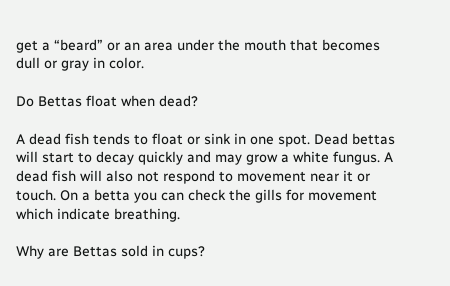get a “beard” or an area under the mouth that becomes dull or gray in color.

Do Bettas float when dead?

A dead fish tends to float or sink in one spot. Dead bettas will start to decay quickly and may grow a white fungus. A dead fish will also not respond to movement near it or touch. On a betta you can check the gills for movement which indicate breathing.

Why are Bettas sold in cups?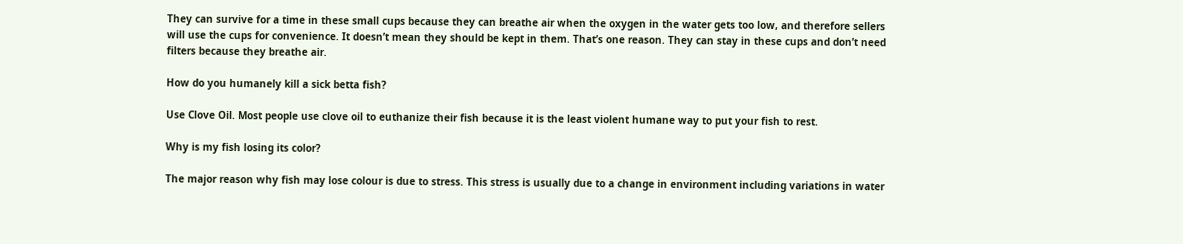They can survive for a time in these small cups because they can breathe air when the oxygen in the water gets too low, and therefore sellers will use the cups for convenience. It doesn’t mean they should be kept in them. That’s one reason. They can stay in these cups and don’t need filters because they breathe air.

How do you humanely kill a sick betta fish?

Use Clove Oil. Most people use clove oil to euthanize their fish because it is the least violent humane way to put your fish to rest.

Why is my fish losing its color?

The major reason why fish may lose colour is due to stress. This stress is usually due to a change in environment including variations in water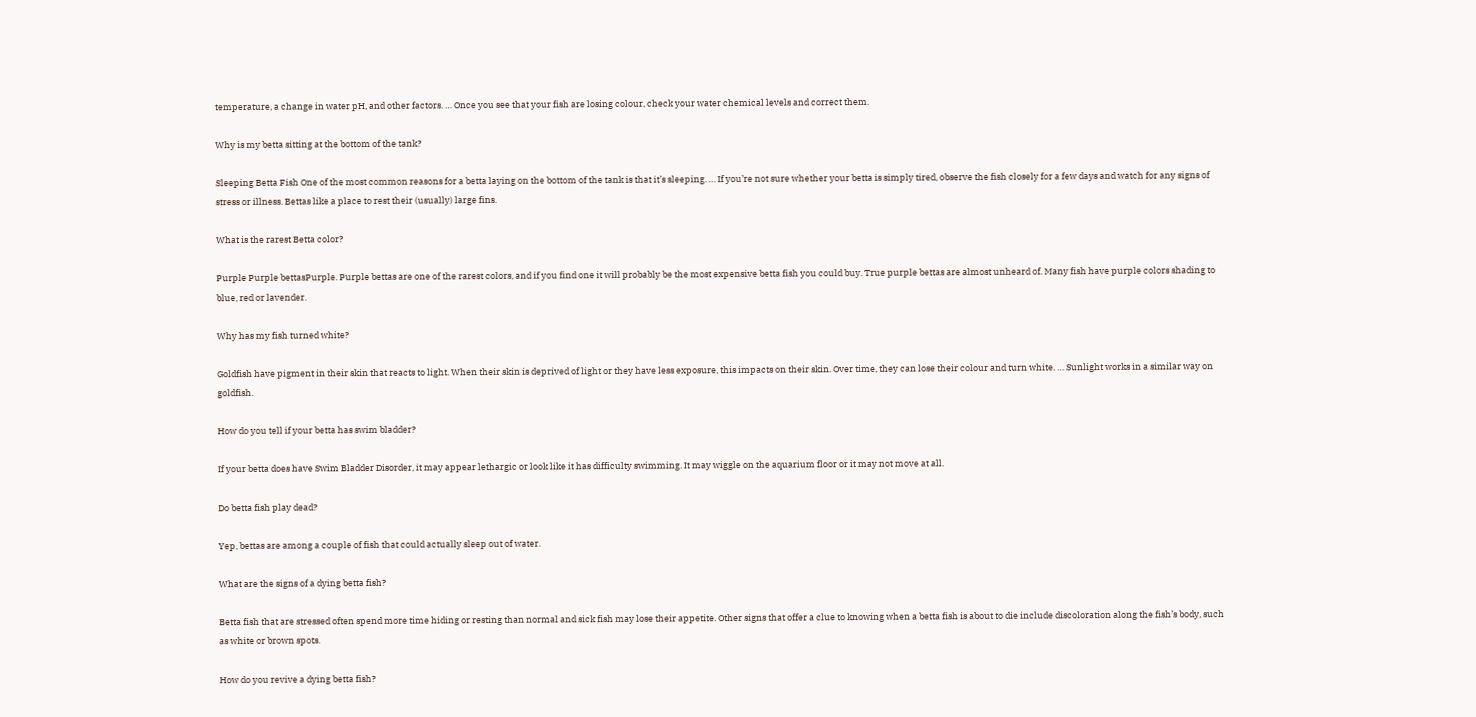temperature, a change in water pH, and other factors. … Once you see that your fish are losing colour, check your water chemical levels and correct them.

Why is my betta sitting at the bottom of the tank?

Sleeping Betta Fish One of the most common reasons for a betta laying on the bottom of the tank is that it’s sleeping. … If you’re not sure whether your betta is simply tired, observe the fish closely for a few days and watch for any signs of stress or illness. Bettas like a place to rest their (usually) large fins.

What is the rarest Betta color?

Purple Purple bettasPurple. Purple bettas are one of the rarest colors, and if you find one it will probably be the most expensive betta fish you could buy. True purple bettas are almost unheard of. Many fish have purple colors shading to blue, red or lavender.

Why has my fish turned white?

Goldfish have pigment in their skin that reacts to light. When their skin is deprived of light or they have less exposure, this impacts on their skin. Over time, they can lose their colour and turn white. … Sunlight works in a similar way on goldfish.

How do you tell if your betta has swim bladder?

If your betta does have Swim Bladder Disorder, it may appear lethargic or look like it has difficulty swimming. It may wiggle on the aquarium floor or it may not move at all.

Do betta fish play dead?

Yep, bettas are among a couple of fish that could actually sleep out of water.

What are the signs of a dying betta fish?

Betta fish that are stressed often spend more time hiding or resting than normal and sick fish may lose their appetite. Other signs that offer a clue to knowing when a betta fish is about to die include discoloration along the fish’s body, such as white or brown spots.

How do you revive a dying betta fish?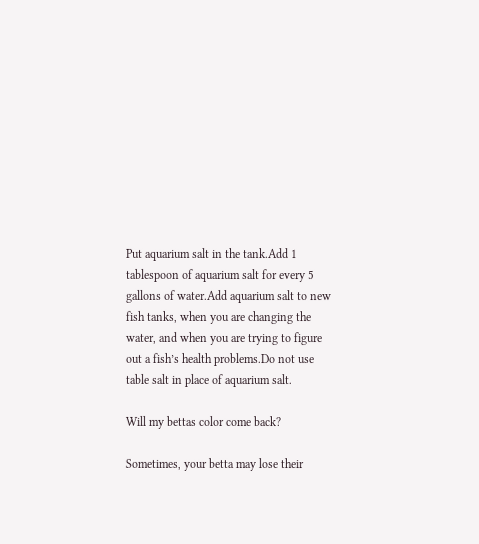Put aquarium salt in the tank.Add 1 tablespoon of aquarium salt for every 5 gallons of water.Add aquarium salt to new fish tanks, when you are changing the water, and when you are trying to figure out a fish’s health problems.Do not use table salt in place of aquarium salt.

Will my bettas color come back?

Sometimes, your betta may lose their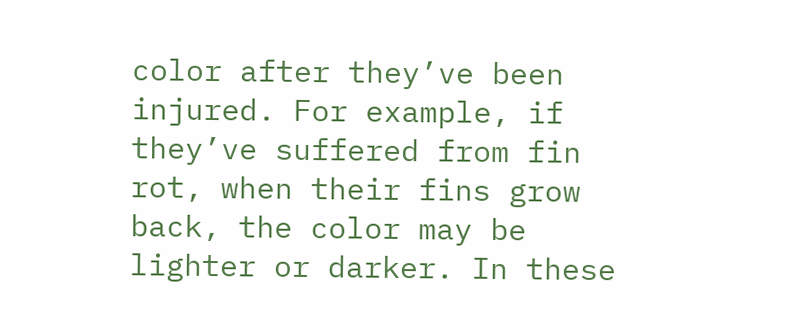color after they’ve been injured. For example, if they’ve suffered from fin rot, when their fins grow back, the color may be lighter or darker. In these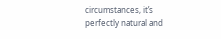circumstances, it’s perfectly natural and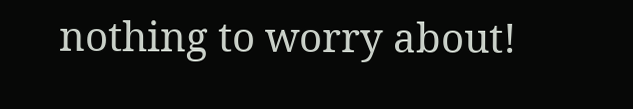nothing to worry about!